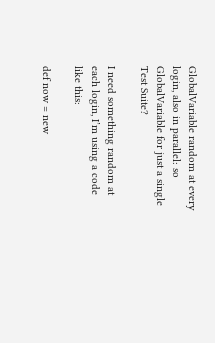GlobalVariable random at every login, also in parallel: so GlobalVariable for just a single Test Suite?

I need something random at each login, I’m using a code like this:

def now = new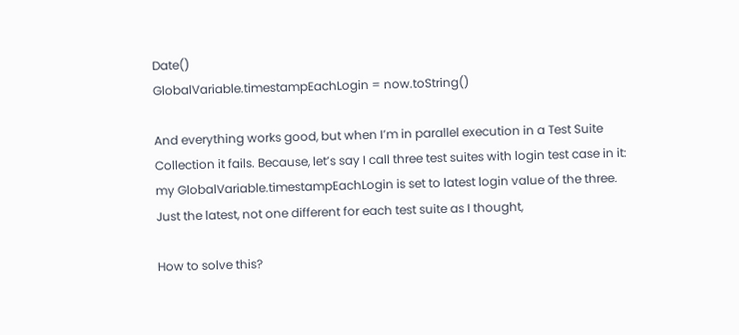Date()
GlobalVariable.timestampEachLogin = now.toString()

And everything works good, but when I’m in parallel execution in a Test Suite Collection it fails. Because, let’s say I call three test suites with login test case in it: my GlobalVariable.timestampEachLogin is set to latest login value of the three. Just the latest, not one different for each test suite as I thought,

How to solve this?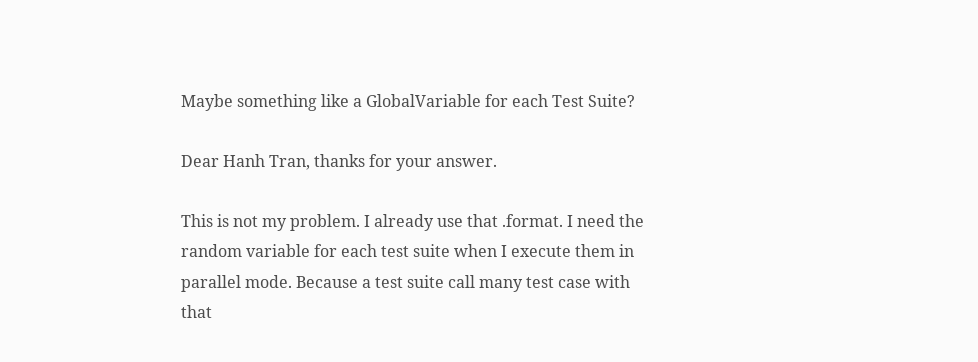Maybe something like a GlobalVariable for each Test Suite?

Dear Hanh Tran, thanks for your answer.

This is not my problem. I already use that .format. I need the random variable for each test suite when I execute them in parallel mode. Because a test suite call many test case with that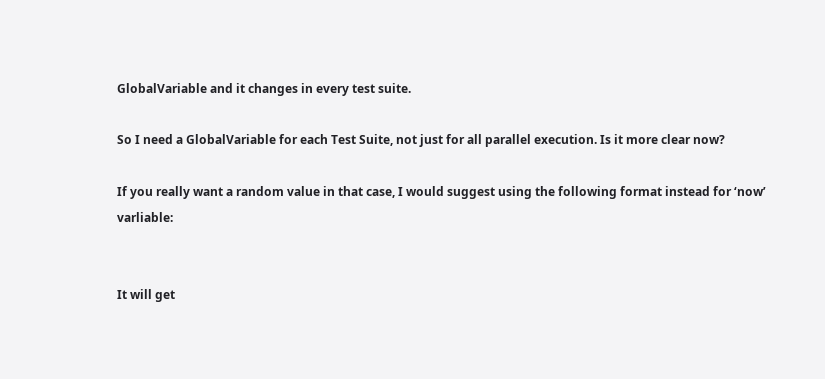GlobalVariable and it changes in every test suite.

So I need a GlobalVariable for each Test Suite, not just for all parallel execution. Is it more clear now?

If you really want a random value in that case, I would suggest using the following format instead for ‘now’ varliable:


It will get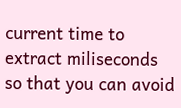current time to extract miliseconds so that you can avoid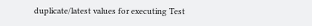duplicate/latest values for executing Test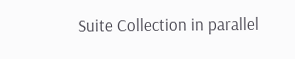Suite Collection in parallel